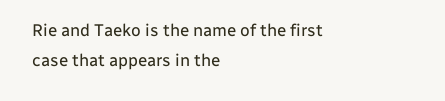Rie and Taeko is the name of the first case that appears in the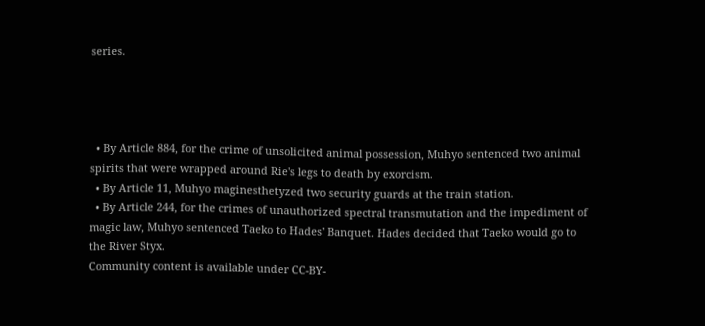series.




  • By Article 884, for the crime of unsolicited animal possession, Muhyo sentenced two animal spirits that were wrapped around Rie's legs to death by exorcism.
  • By Article 11, Muhyo maginesthetyzed two security guards at the train station.
  • By Article 244, for the crimes of unauthorized spectral transmutation and the impediment of magic law, Muhyo sentenced Taeko to Hades' Banquet. Hades decided that Taeko would go to the River Styx.
Community content is available under CC-BY-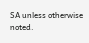SA unless otherwise noted.